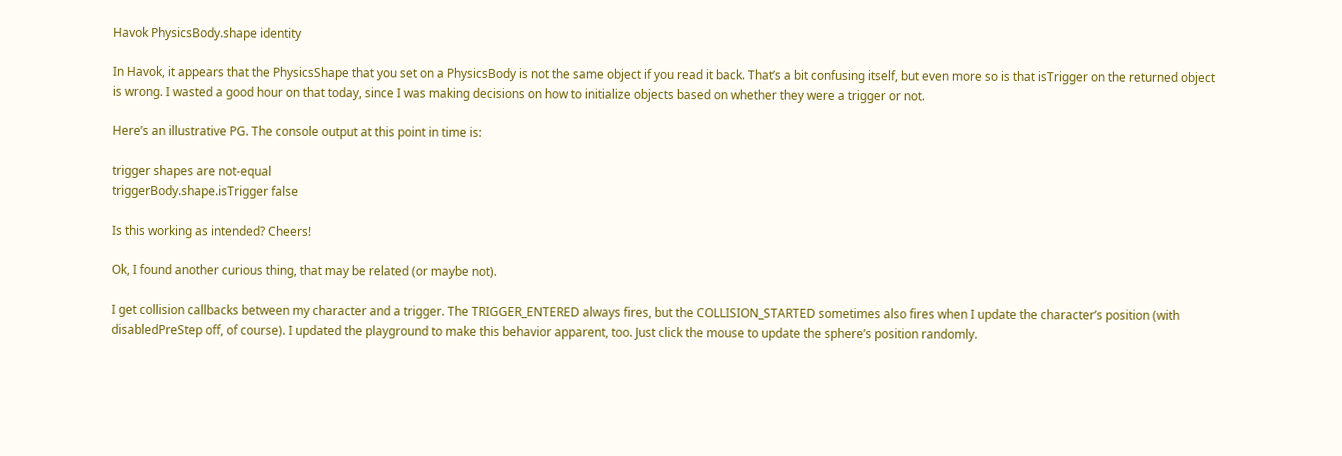Havok PhysicsBody.shape identity

In Havok, it appears that the PhysicsShape that you set on a PhysicsBody is not the same object if you read it back. That’s a bit confusing itself, but even more so is that isTrigger on the returned object is wrong. I wasted a good hour on that today, since I was making decisions on how to initialize objects based on whether they were a trigger or not.

Here’s an illustrative PG. The console output at this point in time is:

trigger shapes are not-equal
triggerBody.shape.isTrigger false

Is this working as intended? Cheers!

Ok, I found another curious thing, that may be related (or maybe not).

I get collision callbacks between my character and a trigger. The TRIGGER_ENTERED always fires, but the COLLISION_STARTED sometimes also fires when I update the character’s position (with disabledPreStep off, of course). I updated the playground to make this behavior apparent, too. Just click the mouse to update the sphere’s position randomly.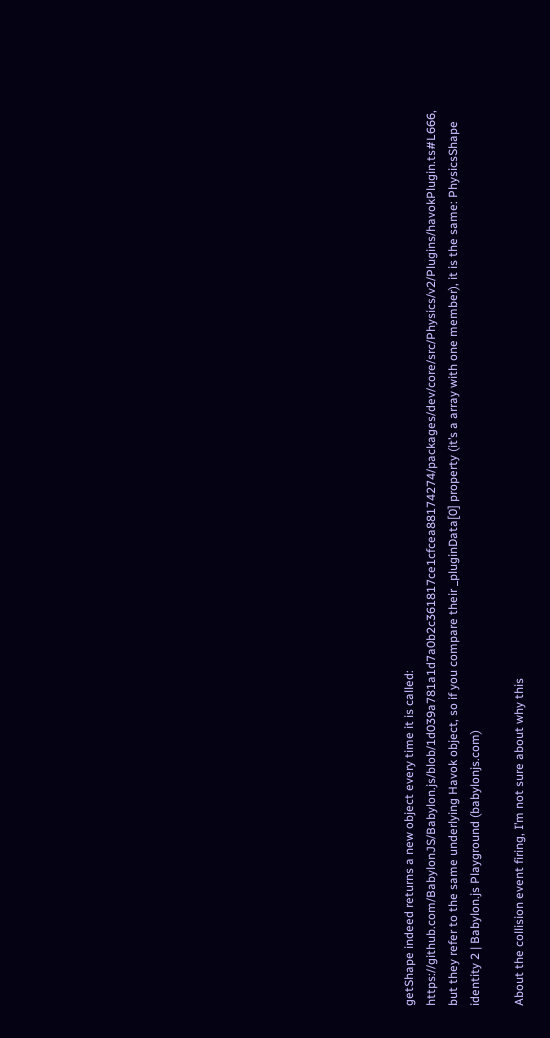getShape indeed returns a new object every time it is called: https://github.com/BabylonJS/Babylon.js/blob/1d039a781a1d7a0b2c361817ce1cfcea88174274/packages/dev/core/src/Physics/v2/Plugins/havokPlugin.ts#L666, but they refer to the same underlying Havok object, so if you compare their _pluginData[0] property (it’s a array with one member), it is the same: PhysicsShape identity 2 | Babylon.js Playground (babylonjs.com)

About the collision event firing, I’m not sure about why this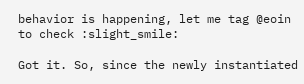behavior is happening, let me tag @eoin to check :slight_smile:

Got it. So, since the newly instantiated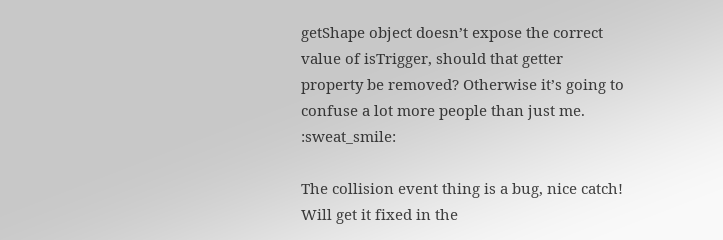getShape object doesn’t expose the correct value of isTrigger, should that getter property be removed? Otherwise it’s going to confuse a lot more people than just me. :sweat_smile:

The collision event thing is a bug, nice catch! Will get it fixed in the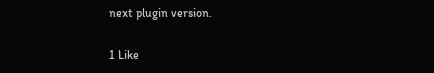next plugin version.

1 Like